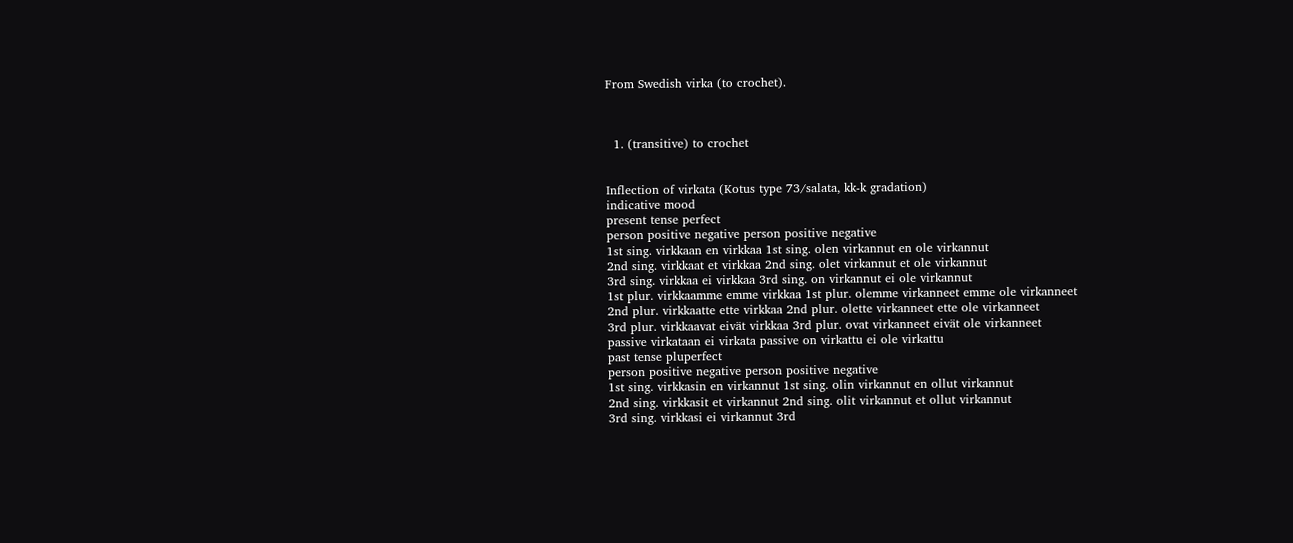From Swedish virka (to crochet).



  1. (transitive) to crochet


Inflection of virkata (Kotus type 73/salata, kk-k gradation)
indicative mood
present tense perfect
person positive negative person positive negative
1st sing. virkkaan en virkkaa 1st sing. olen virkannut en ole virkannut
2nd sing. virkkaat et virkkaa 2nd sing. olet virkannut et ole virkannut
3rd sing. virkkaa ei virkkaa 3rd sing. on virkannut ei ole virkannut
1st plur. virkkaamme emme virkkaa 1st plur. olemme virkanneet emme ole virkanneet
2nd plur. virkkaatte ette virkkaa 2nd plur. olette virkanneet ette ole virkanneet
3rd plur. virkkaavat eivät virkkaa 3rd plur. ovat virkanneet eivät ole virkanneet
passive virkataan ei virkata passive on virkattu ei ole virkattu
past tense pluperfect
person positive negative person positive negative
1st sing. virkkasin en virkannut 1st sing. olin virkannut en ollut virkannut
2nd sing. virkkasit et virkannut 2nd sing. olit virkannut et ollut virkannut
3rd sing. virkkasi ei virkannut 3rd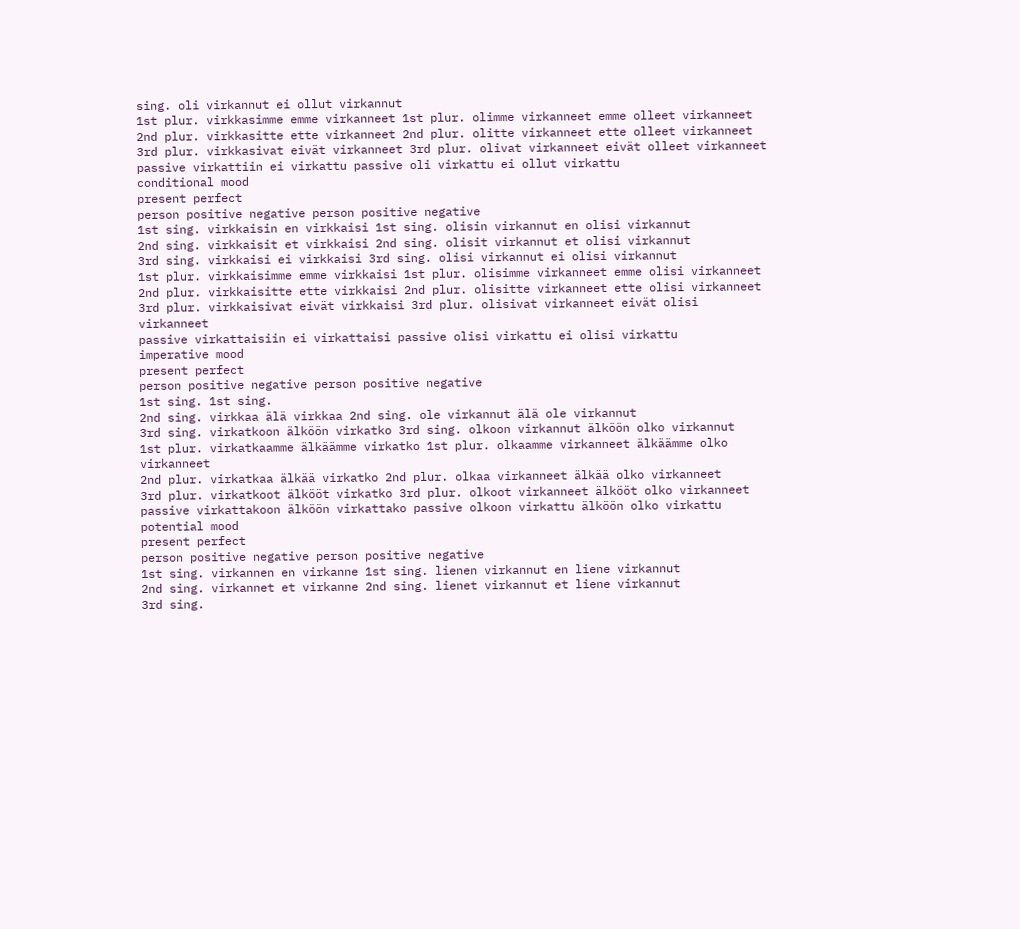sing. oli virkannut ei ollut virkannut
1st plur. virkkasimme emme virkanneet 1st plur. olimme virkanneet emme olleet virkanneet
2nd plur. virkkasitte ette virkanneet 2nd plur. olitte virkanneet ette olleet virkanneet
3rd plur. virkkasivat eivät virkanneet 3rd plur. olivat virkanneet eivät olleet virkanneet
passive virkattiin ei virkattu passive oli virkattu ei ollut virkattu
conditional mood
present perfect
person positive negative person positive negative
1st sing. virkkaisin en virkkaisi 1st sing. olisin virkannut en olisi virkannut
2nd sing. virkkaisit et virkkaisi 2nd sing. olisit virkannut et olisi virkannut
3rd sing. virkkaisi ei virkkaisi 3rd sing. olisi virkannut ei olisi virkannut
1st plur. virkkaisimme emme virkkaisi 1st plur. olisimme virkanneet emme olisi virkanneet
2nd plur. virkkaisitte ette virkkaisi 2nd plur. olisitte virkanneet ette olisi virkanneet
3rd plur. virkkaisivat eivät virkkaisi 3rd plur. olisivat virkanneet eivät olisi virkanneet
passive virkattaisiin ei virkattaisi passive olisi virkattu ei olisi virkattu
imperative mood
present perfect
person positive negative person positive negative
1st sing. 1st sing.
2nd sing. virkkaa älä virkkaa 2nd sing. ole virkannut älä ole virkannut
3rd sing. virkatkoon älköön virkatko 3rd sing. olkoon virkannut älköön olko virkannut
1st plur. virkatkaamme älkäämme virkatko 1st plur. olkaamme virkanneet älkäämme olko virkanneet
2nd plur. virkatkaa älkää virkatko 2nd plur. olkaa virkanneet älkää olko virkanneet
3rd plur. virkatkoot älkööt virkatko 3rd plur. olkoot virkanneet älkööt olko virkanneet
passive virkattakoon älköön virkattako passive olkoon virkattu älköön olko virkattu
potential mood
present perfect
person positive negative person positive negative
1st sing. virkannen en virkanne 1st sing. lienen virkannut en liene virkannut
2nd sing. virkannet et virkanne 2nd sing. lienet virkannut et liene virkannut
3rd sing.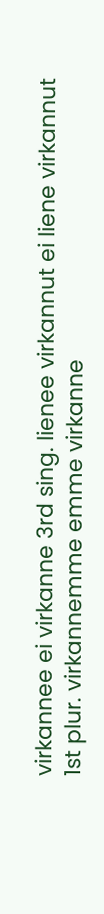virkannee ei virkanne 3rd sing. lienee virkannut ei liene virkannut
1st plur. virkannemme emme virkanne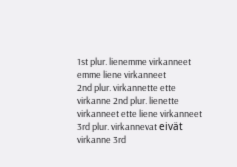1st plur. lienemme virkanneet emme liene virkanneet
2nd plur. virkannette ette virkanne 2nd plur. lienette virkanneet ette liene virkanneet
3rd plur. virkannevat eivät virkanne 3rd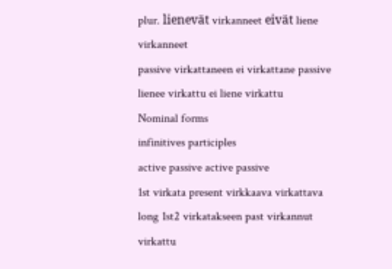plur. lienevät virkanneet eivät liene virkanneet
passive virkattaneen ei virkattane passive lienee virkattu ei liene virkattu
Nominal forms
infinitives participles
active passive active passive
1st virkata present virkkaava virkattava
long 1st2 virkatakseen past virkannut virkattu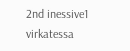2nd inessive1 virkatessa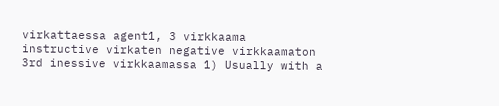virkattaessa agent1, 3 virkkaama
instructive virkaten negative virkkaamaton
3rd inessive virkkaamassa 1) Usually with a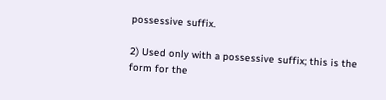possessive suffix.

2) Used only with a possessive suffix; this is the form for the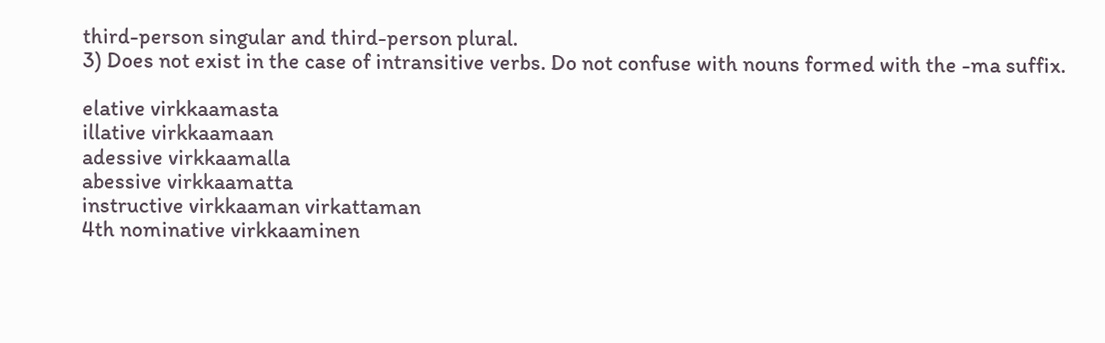third-person singular and third-person plural.
3) Does not exist in the case of intransitive verbs. Do not confuse with nouns formed with the -ma suffix.

elative virkkaamasta
illative virkkaamaan
adessive virkkaamalla
abessive virkkaamatta
instructive virkkaaman virkattaman
4th nominative virkkaaminen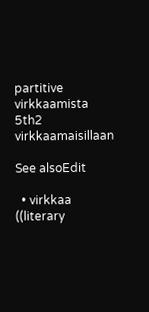partitive virkkaamista
5th2 virkkaamaisillaan

See alsoEdit

  • virkkaa ((literary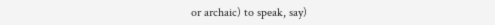or archaic) to speak, say)